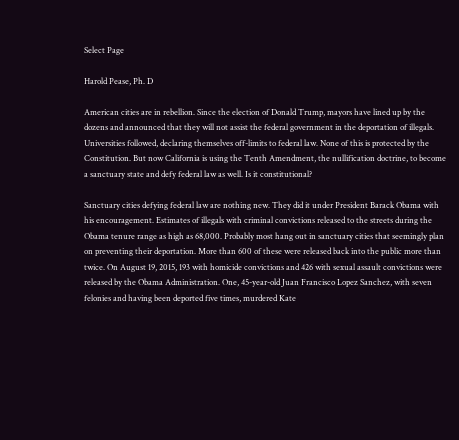Select Page

Harold Pease, Ph. D

American cities are in rebellion. Since the election of Donald Trump, mayors have lined up by the dozens and announced that they will not assist the federal government in the deportation of illegals. Universities followed, declaring themselves off-limits to federal law. None of this is protected by the Constitution. But now California is using the Tenth Amendment, the nullification doctrine, to become a sanctuary state and defy federal law as well. Is it constitutional?

Sanctuary cities defying federal law are nothing new. They did it under President Barack Obama with his encouragement. Estimates of illegals with criminal convictions released to the streets during the Obama tenure range as high as 68,000. Probably most hang out in sanctuary cities that seemingly plan on preventing their deportation. More than 600 of these were released back into the public more than twice. On August 19, 2015, 193 with homicide convictions and 426 with sexual assault convictions were released by the Obama Administration. One, 45-year-old Juan Francisco Lopez Sanchez, with seven felonies and having been deported five times, murdered Kate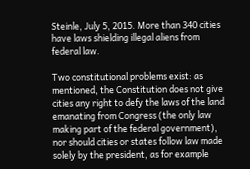Steinle, July 5, 2015. More than 340 cities have laws shielding illegal aliens from federal law.

Two constitutional problems exist: as mentioned, the Constitution does not give cities any right to defy the laws of the land emanating from Congress (the only law making part of the federal government), nor should cities or states follow law made solely by the president, as for example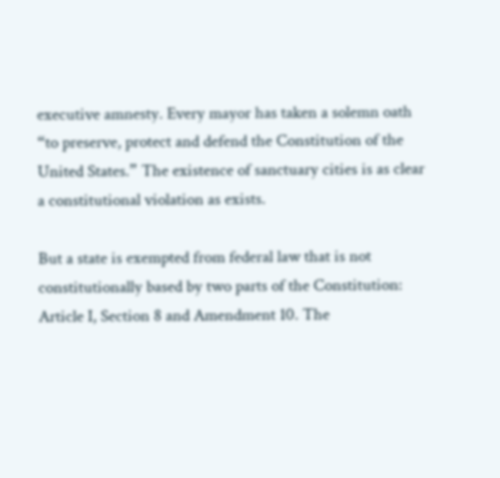executive amnesty. Every mayor has taken a solemn oath “to preserve, protect and defend the Constitution of the United States.” The existence of sanctuary cities is as clear a constitutional violation as exists.

But a state is exempted from federal law that is not constitutionally based by two parts of the Constitution: Article I, Section 8 and Amendment 10. The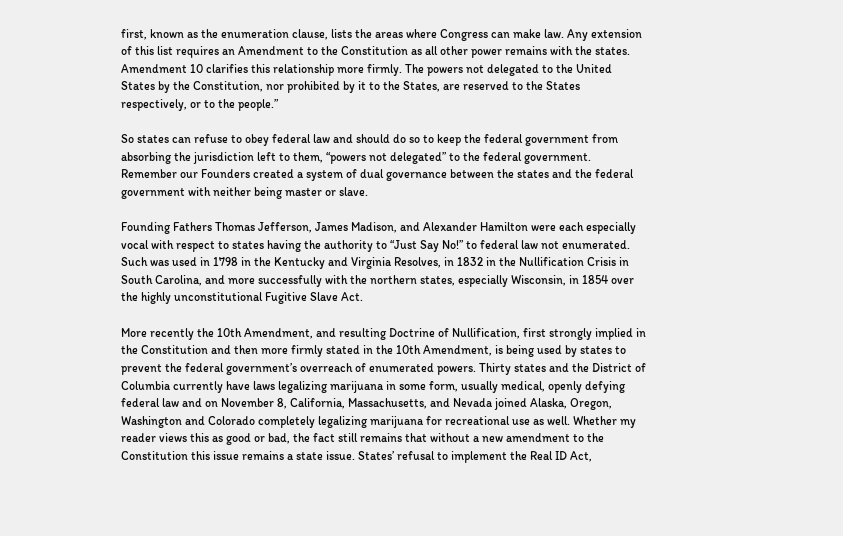first, known as the enumeration clause, lists the areas where Congress can make law. Any extension of this list requires an Amendment to the Constitution as all other power remains with the states. Amendment 10 clarifies this relationship more firmly. The powers not delegated to the United States by the Constitution, nor prohibited by it to the States, are reserved to the States respectively, or to the people.”

So states can refuse to obey federal law and should do so to keep the federal government from absorbing the jurisdiction left to them, “powers not delegated” to the federal government. Remember our Founders created a system of dual governance between the states and the federal government with neither being master or slave.

Founding Fathers Thomas Jefferson, James Madison, and Alexander Hamilton were each especially vocal with respect to states having the authority to “Just Say No!” to federal law not enumerated. Such was used in 1798 in the Kentucky and Virginia Resolves, in 1832 in the Nullification Crisis in South Carolina, and more successfully with the northern states, especially Wisconsin, in 1854 over the highly unconstitutional Fugitive Slave Act.

More recently the 10th Amendment, and resulting Doctrine of Nullification, first strongly implied in the Constitution and then more firmly stated in the 10th Amendment, is being used by states to prevent the federal government’s overreach of enumerated powers. Thirty states and the District of Columbia currently have laws legalizing marijuana in some form, usually medical, openly defying federal law and on November 8, California, Massachusetts, and Nevada joined Alaska, Oregon, Washington and Colorado completely legalizing marijuana for recreational use as well. Whether my reader views this as good or bad, the fact still remains that without a new amendment to the Constitution this issue remains a state issue. States’ refusal to implement the Real ID Act,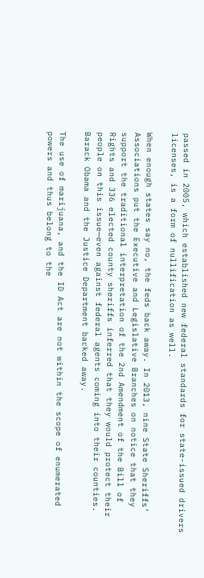passed in 2005, which established new federal standards for state-issued drivers licenses, is a form of nullification as well.

When enough states say no, the feds back away. In 2013, nine State Sheriffs’ Associations put the Executive and Legislative Branches on notice that they support the traditional interpretation of the 2nd Amendment of the Bill of Rights and 336 elected county sheriffs inferred that they would protect their people on this issue—even against federal agents coming into their counties. Barack Obama and the Justice Department backed away.

The use of marijuana, and the ID Act are not within the scope of enumerated powers and thus belong to the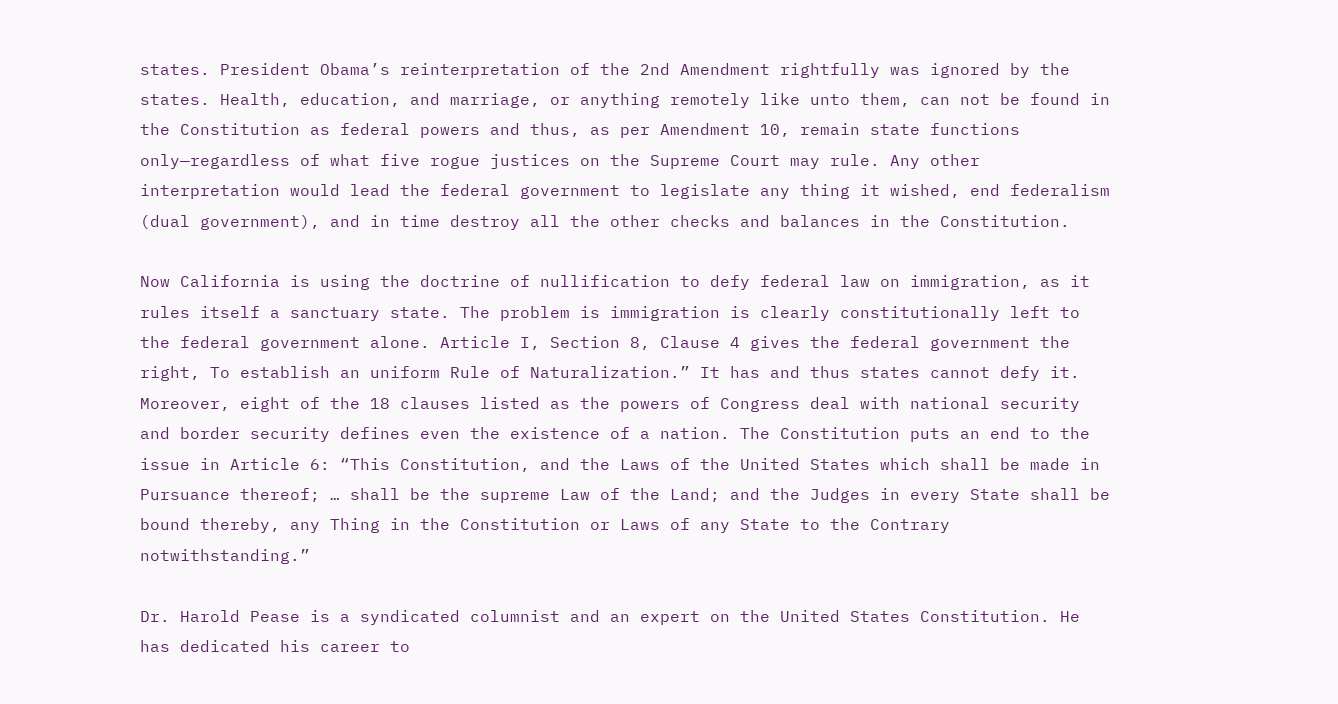states. President Obama’s reinterpretation of the 2nd Amendment rightfully was ignored by the states. Health, education, and marriage, or anything remotely like unto them, can not be found in the Constitution as federal powers and thus, as per Amendment 10, remain state functions only—regardless of what five rogue justices on the Supreme Court may rule. Any other interpretation would lead the federal government to legislate any thing it wished, end federalism (dual government), and in time destroy all the other checks and balances in the Constitution.

Now California is using the doctrine of nullification to defy federal law on immigration, as it rules itself a sanctuary state. The problem is immigration is clearly constitutionally left to the federal government alone. Article I, Section 8, Clause 4 gives the federal government the right, To establish an uniform Rule of Naturalization.” It has and thus states cannot defy it. Moreover, eight of the 18 clauses listed as the powers of Congress deal with national security and border security defines even the existence of a nation. The Constitution puts an end to the issue in Article 6: “This Constitution, and the Laws of the United States which shall be made in Pursuance thereof; … shall be the supreme Law of the Land; and the Judges in every State shall be bound thereby, any Thing in the Constitution or Laws of any State to the Contrary notwithstanding.”

Dr. Harold Pease is a syndicated columnist and an expert on the United States Constitution. He has dedicated his career to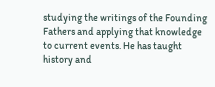studying the writings of the Founding Fathers and applying that knowledge to current events. He has taught history and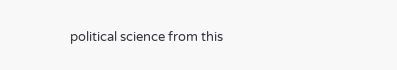political science from this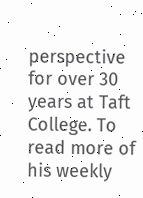perspective for over 30 years at Taft College. To read more of his weekly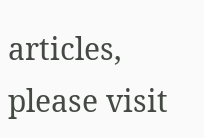articles, please visit